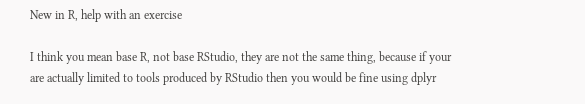New in R, help with an exercise

I think you mean base R, not base RStudio, they are not the same thing, because if your are actually limited to tools produced by RStudio then you would be fine using dplyr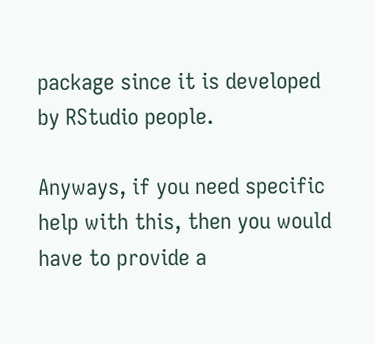package since it is developed by RStudio people.

Anyways, if you need specific help with this, then you would have to provide a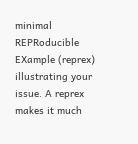minimal REPRoducible EXample (reprex) illustrating your issue. A reprex makes it much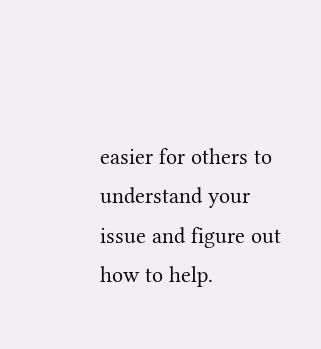easier for others to understand your issue and figure out how to help.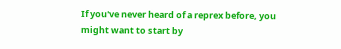If you've never heard of a reprex before, you might want to start by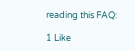reading this FAQ:

1 Like